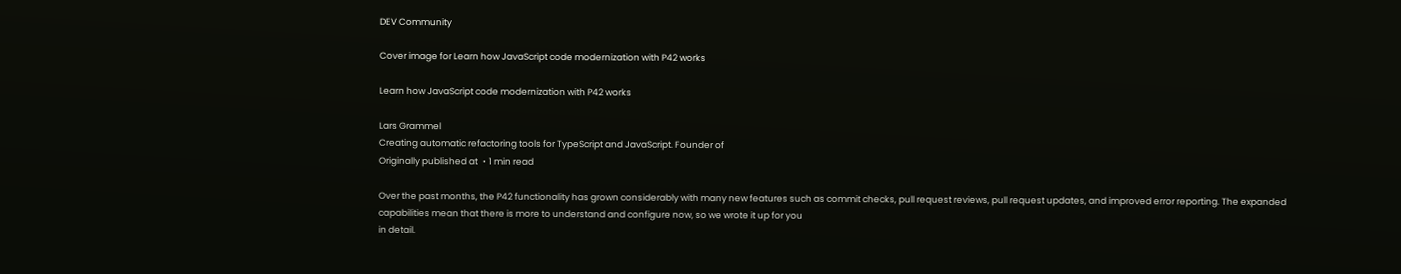DEV Community

Cover image for Learn how JavaScript code modernization with P42 works

Learn how JavaScript code modernization with P42 works

Lars Grammel
Creating automatic refactoring tools for TypeScript and JavaScript. Founder of
Originally published at ・1 min read

Over the past months, the P42 functionality has grown considerably with many new features such as commit checks, pull request reviews, pull request updates, and improved error reporting. The expanded capabilities mean that there is more to understand and configure now, so we wrote it up for you
in detail.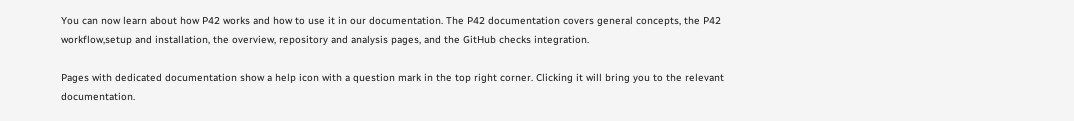You can now learn about how P42 works and how to use it in our documentation. The P42 documentation covers general concepts, the P42 workflow,setup and installation, the overview, repository and analysis pages, and the GitHub checks integration.

Pages with dedicated documentation show a help icon with a question mark in the top right corner. Clicking it will bring you to the relevant documentation.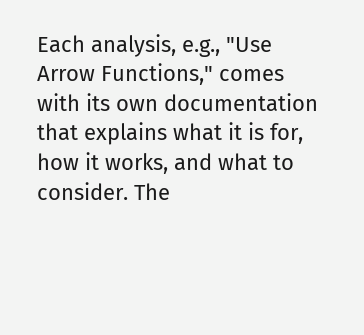Each analysis, e.g., "Use Arrow Functions," comes with its own documentation that explains what it is for, how it works, and what to consider. The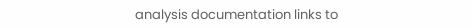analysis documentation links to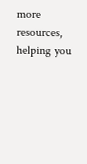more resources, helping you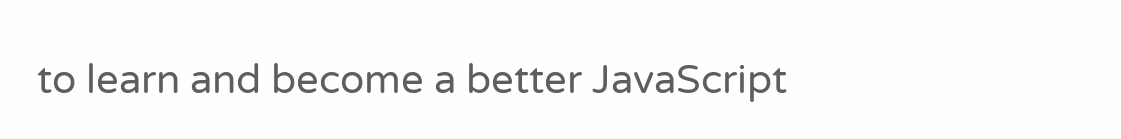to learn and become a better JavaScript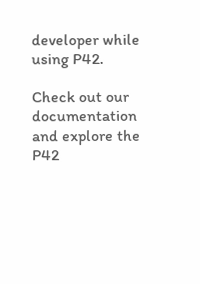developer while using P42.

Check out our documentation and explore the P42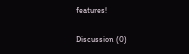features!

Discussion (0)